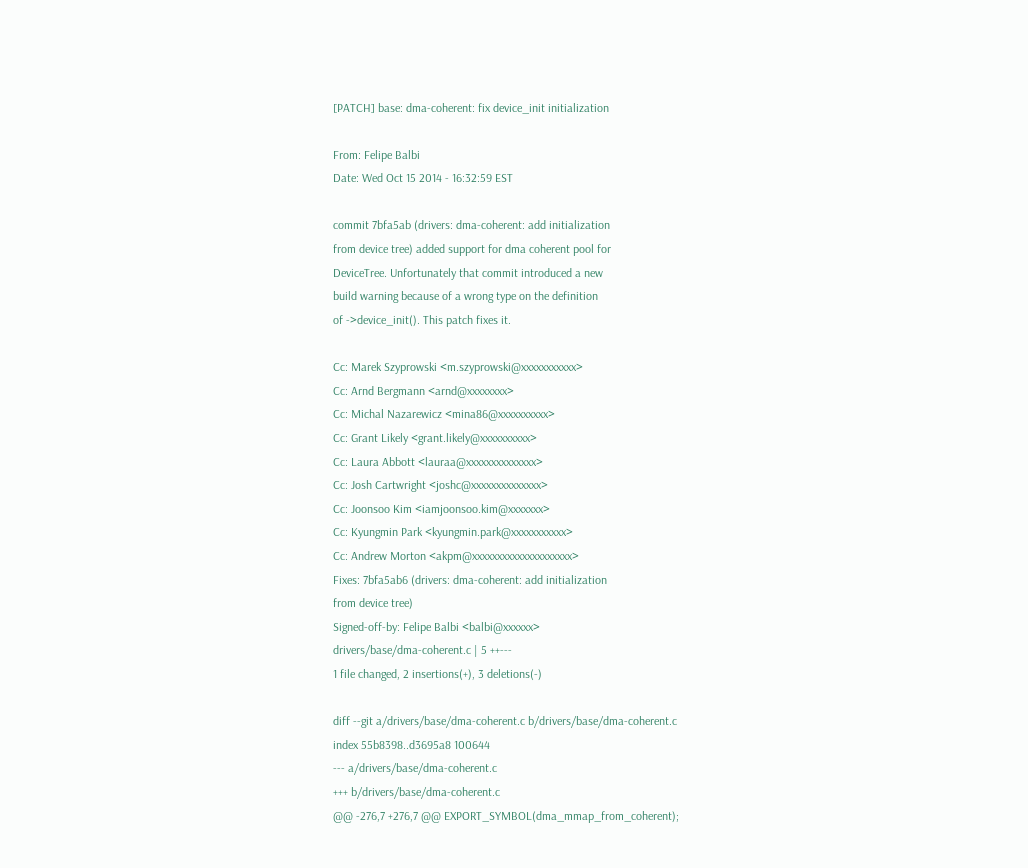[PATCH] base: dma-coherent: fix device_init initialization

From: Felipe Balbi
Date: Wed Oct 15 2014 - 16:32:59 EST

commit 7bfa5ab (drivers: dma-coherent: add initialization
from device tree) added support for dma coherent pool for
DeviceTree. Unfortunately that commit introduced a new
build warning because of a wrong type on the definition
of ->device_init(). This patch fixes it.

Cc: Marek Szyprowski <m.szyprowski@xxxxxxxxxxx>
Cc: Arnd Bergmann <arnd@xxxxxxxx>
Cc: Michal Nazarewicz <mina86@xxxxxxxxxx>
Cc: Grant Likely <grant.likely@xxxxxxxxxx>
Cc: Laura Abbott <lauraa@xxxxxxxxxxxxxx>
Cc: Josh Cartwright <joshc@xxxxxxxxxxxxxx>
Cc: Joonsoo Kim <iamjoonsoo.kim@xxxxxxx>
Cc: Kyungmin Park <kyungmin.park@xxxxxxxxxxx>
Cc: Andrew Morton <akpm@xxxxxxxxxxxxxxxxxxxx>
Fixes: 7bfa5ab6 (drivers: dma-coherent: add initialization
from device tree)
Signed-off-by: Felipe Balbi <balbi@xxxxxx>
drivers/base/dma-coherent.c | 5 ++---
1 file changed, 2 insertions(+), 3 deletions(-)

diff --git a/drivers/base/dma-coherent.c b/drivers/base/dma-coherent.c
index 55b8398..d3695a8 100644
--- a/drivers/base/dma-coherent.c
+++ b/drivers/base/dma-coherent.c
@@ -276,7 +276,7 @@ EXPORT_SYMBOL(dma_mmap_from_coherent);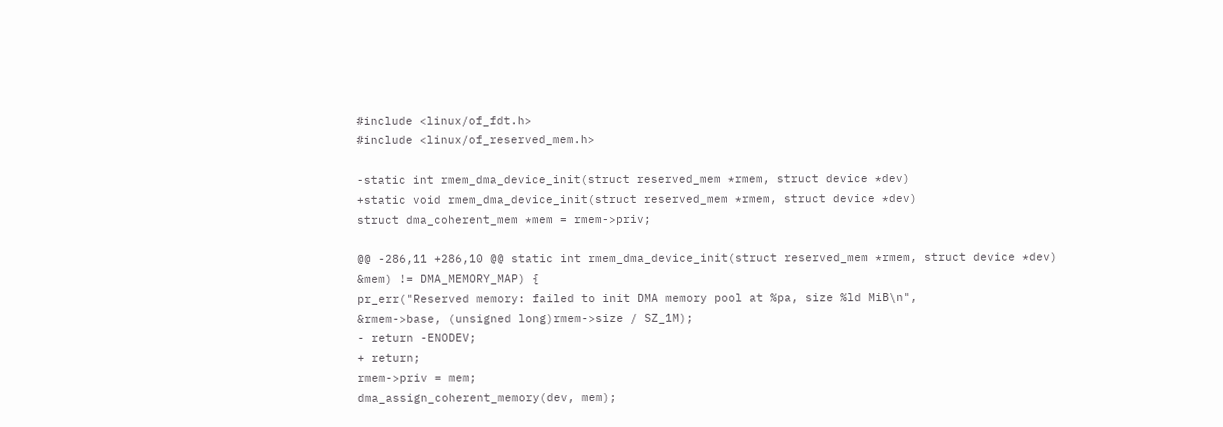#include <linux/of_fdt.h>
#include <linux/of_reserved_mem.h>

-static int rmem_dma_device_init(struct reserved_mem *rmem, struct device *dev)
+static void rmem_dma_device_init(struct reserved_mem *rmem, struct device *dev)
struct dma_coherent_mem *mem = rmem->priv;

@@ -286,11 +286,10 @@ static int rmem_dma_device_init(struct reserved_mem *rmem, struct device *dev)
&mem) != DMA_MEMORY_MAP) {
pr_err("Reserved memory: failed to init DMA memory pool at %pa, size %ld MiB\n",
&rmem->base, (unsigned long)rmem->size / SZ_1M);
- return -ENODEV;
+ return;
rmem->priv = mem;
dma_assign_coherent_memory(dev, mem);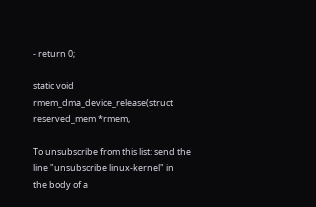- return 0;

static void rmem_dma_device_release(struct reserved_mem *rmem,

To unsubscribe from this list: send the line "unsubscribe linux-kernel" in
the body of a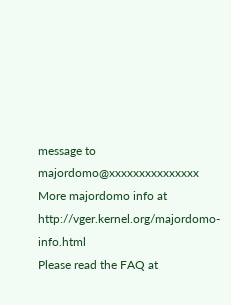message to majordomo@xxxxxxxxxxxxxxx
More majordomo info at http://vger.kernel.org/majordomo-info.html
Please read the FAQ at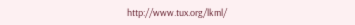http://www.tux.org/lkml/